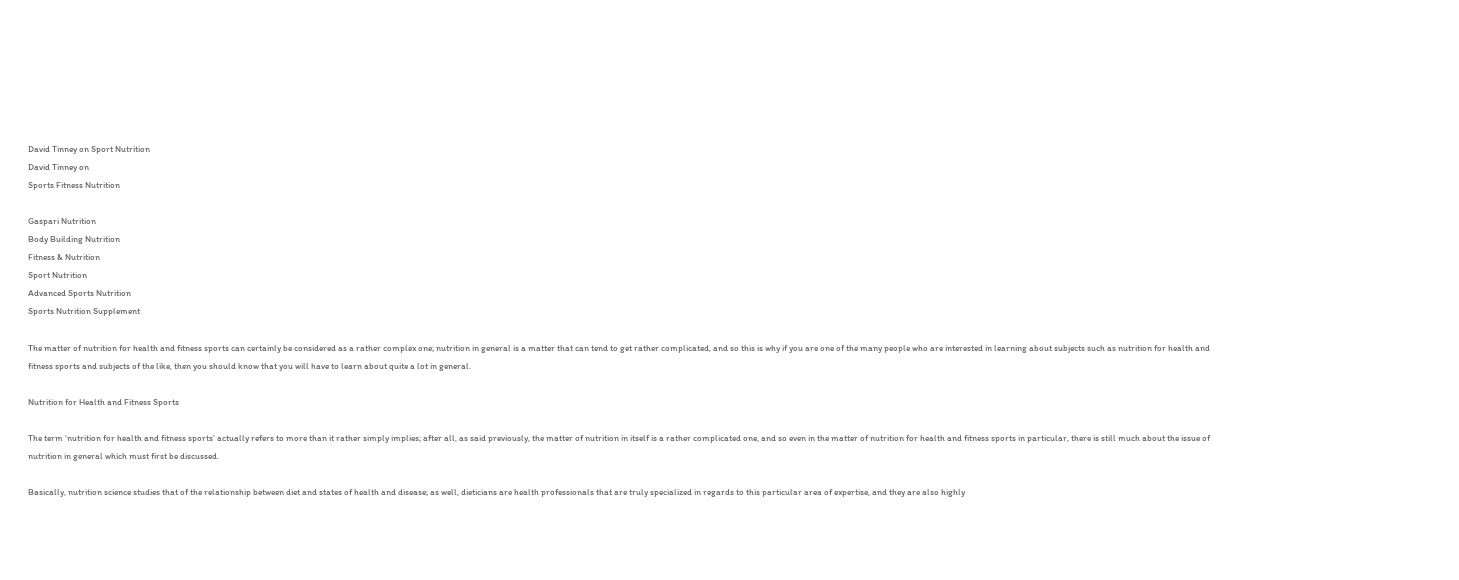David Tinney on Sport Nutrition
David Tinney on
Sports Fitness Nutrition

Gaspari Nutrition
Body Building Nutrition
Fitness & Nutrition
Sport Nutrition
Advanced Sports Nutrition
Sports Nutrition Supplement

The matter of nutrition for health and fitness sports can certainly be considered as a rather complex one; nutrition in general is a matter that can tend to get rather complicated, and so this is why if you are one of the many people who are interested in learning about subjects such as nutrition for health and fitness sports and subjects of the like, then you should know that you will have to learn about quite a lot in general.

Nutrition for Health and Fitness Sports

The term ‘nutrition for health and fitness sports’ actually refers to more than it rather simply implies; after all, as said previously, the matter of nutrition in itself is a rather complicated one, and so even in the matter of nutrition for health and fitness sports in particular, there is still much about the issue of nutrition in general which must first be discussed.

Basically, nutrition science studies that of the relationship between diet and states of health and disease; as well, dieticians are health professionals that are truly specialized in regards to this particular area of expertise, and they are also highly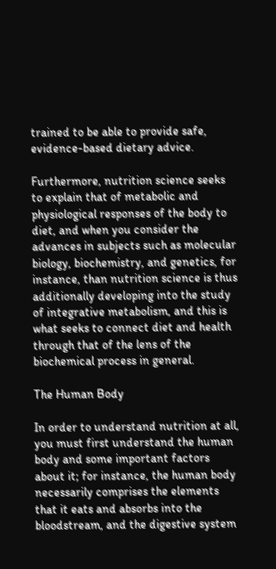trained to be able to provide safe, evidence-based dietary advice.

Furthermore, nutrition science seeks to explain that of metabolic and physiological responses of the body to diet, and when you consider the advances in subjects such as molecular biology, biochemistry, and genetics, for instance, than nutrition science is thus additionally developing into the study of integrative metabolism, and this is what seeks to connect diet and health through that of the lens of the biochemical process in general.

The Human Body

In order to understand nutrition at all, you must first understand the human body and some important factors about it; for instance, the human body necessarily comprises the elements that it eats and absorbs into the bloodstream, and the digestive system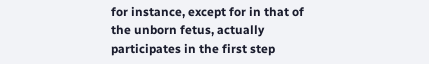for instance, except for in that of the unborn fetus, actually participates in the first step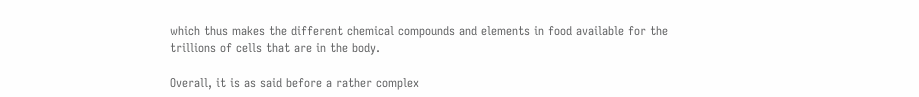which thus makes the different chemical compounds and elements in food available for the trillions of cells that are in the body.

Overall, it is as said before a rather complex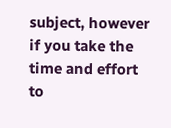subject, however if you take the time and effort to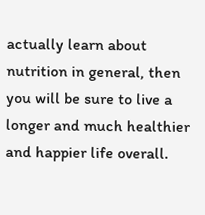actually learn about nutrition in general, then you will be sure to live a longer and much healthier and happier life overall.